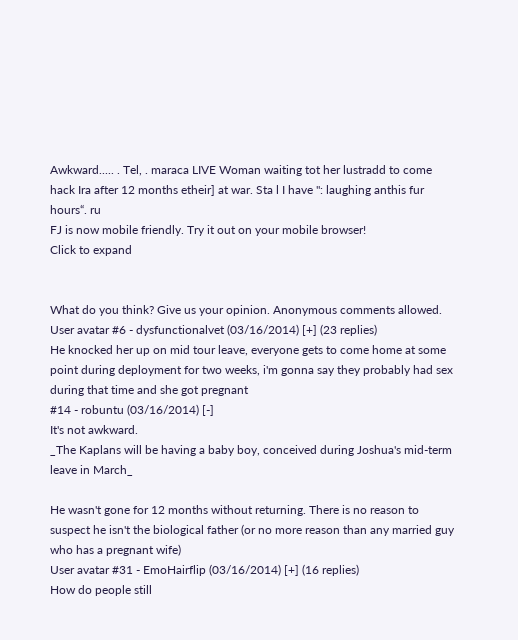Awkward..... . Tel, . maraca LIVE Woman waiting tot her lustradd to come hack Ira after 12 months etheir] at war. Sta l I have ": laughing anthis fur hours“. ru
FJ is now mobile friendly. Try it out on your mobile browser!
Click to expand


What do you think? Give us your opinion. Anonymous comments allowed.
User avatar #6 - dysfunctionalvet (03/16/2014) [+] (23 replies)
He knocked her up on mid tour leave, everyone gets to come home at some point during deployment for two weeks, i'm gonna say they probably had sex during that time and she got pregnant
#14 - robuntu (03/16/2014) [-]
It's not awkward.
_The Kaplans will be having a baby boy, conceived during Joshua's mid-term leave in March_

He wasn't gone for 12 months without returning. There is no reason to suspect he isn't the biological father (or no more reason than any married guy who has a pregnant wife)
User avatar #31 - EmoHairflip (03/16/2014) [+] (16 replies)
How do people still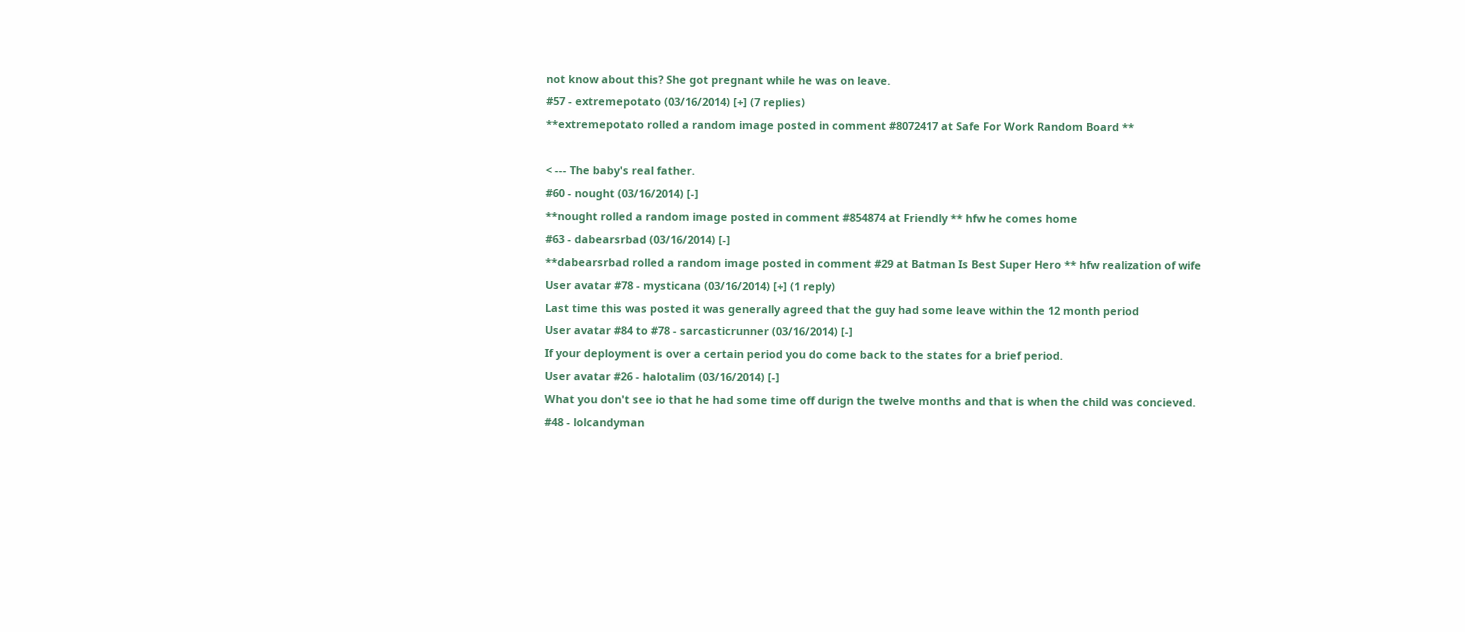not know about this? She got pregnant while he was on leave.
#57 - extremepotato (03/16/2014) [+] (7 replies)
**extremepotato rolled a random image posted in comment #8072417 at Safe For Work Random Board **

< --- The baby's real father.
#60 - nought (03/16/2014) [-]
**nought rolled a random image posted in comment #854874 at Friendly ** hfw he comes home
#63 - dabearsrbad (03/16/2014) [-]
**dabearsrbad rolled a random image posted in comment #29 at Batman Is Best Super Hero ** hfw realization of wife
User avatar #78 - mysticana (03/16/2014) [+] (1 reply)
Last time this was posted it was generally agreed that the guy had some leave within the 12 month period
User avatar #84 to #78 - sarcasticrunner (03/16/2014) [-]
If your deployment is over a certain period you do come back to the states for a brief period.
User avatar #26 - halotalim (03/16/2014) [-]
What you don't see io that he had some time off durign the twelve months and that is when the child was concieved.
#48 - lolcandyman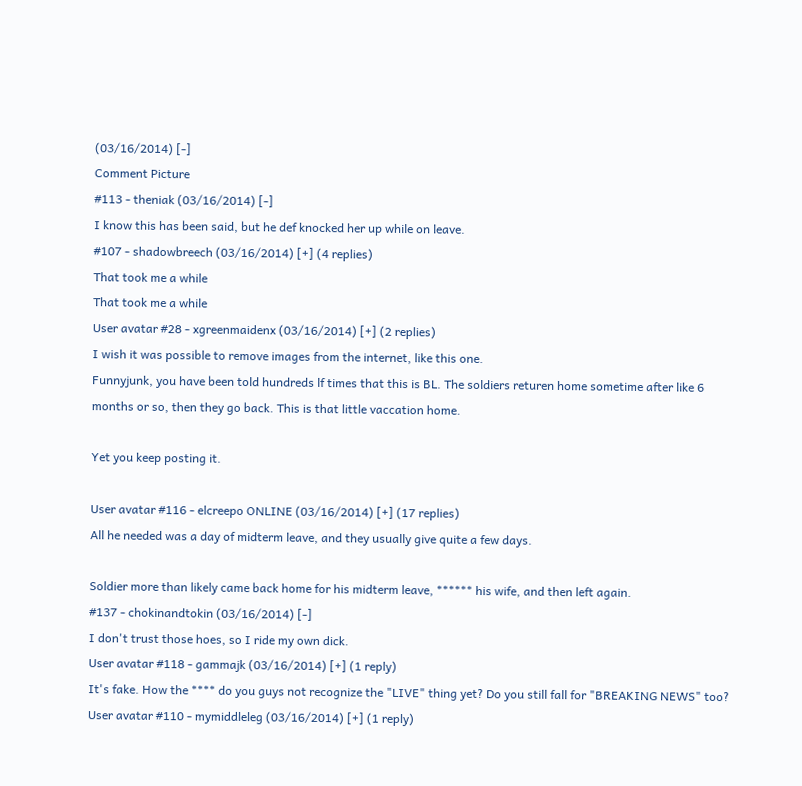(03/16/2014) [-]
Comment Picture
#113 - theniak (03/16/2014) [-]
I know this has been said, but he def knocked her up while on leave.
#107 - shadowbreech (03/16/2014) [+] (4 replies)
That took me a while
That took me a while
User avatar #28 - xgreenmaidenx (03/16/2014) [+] (2 replies)
I wish it was possible to remove images from the internet, like this one.
Funnyjunk, you have been told hundreds lf times that this is BL. The soldiers returen home sometime after like 6 months or so, then they go back. This is that little vaccation home.

Yet you keep posting it.

User avatar #116 - elcreepo ONLINE (03/16/2014) [+] (17 replies)
All he needed was a day of midterm leave, and they usually give quite a few days.

Soldier more than likely came back home for his midterm leave, ****** his wife, and then left again.
#137 - chokinandtokin (03/16/2014) [-]
I don't trust those hoes, so I ride my own dick.
User avatar #118 - gammajk (03/16/2014) [+] (1 reply)
It's fake. How the **** do you guys not recognize the "LIVE" thing yet? Do you still fall for "BREAKING NEWS" too?
User avatar #110 - mymiddleleg (03/16/2014) [+] (1 reply)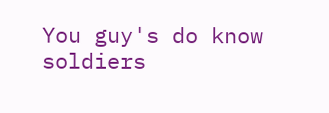You guy's do know soldiers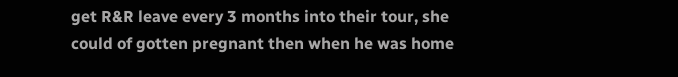get R&R leave every 3 months into their tour, she could of gotten pregnant then when he was home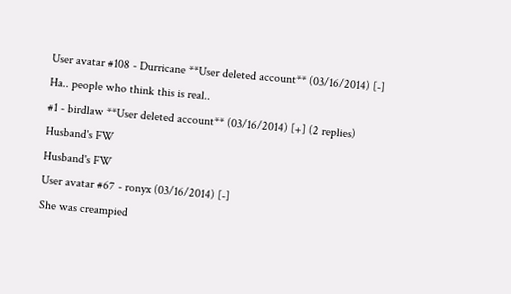User avatar #108 - Durricane **User deleted account** (03/16/2014) [-]
Ha.. people who think this is real..
#1 - birdlaw **User deleted account** (03/16/2014) [+] (2 replies)
Husband's FW
Husband's FW
User avatar #67 - ronyx (03/16/2014) [-]
She was creampied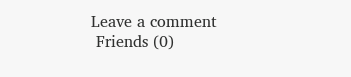Leave a comment
 Friends (0)